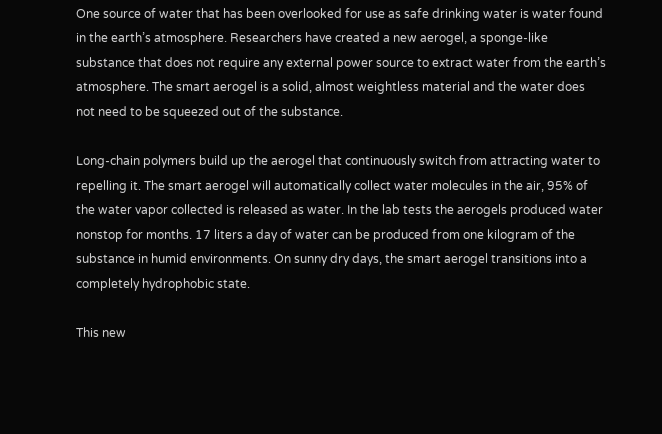One source of water that has been overlooked for use as safe drinking water is water found in the earth’s atmosphere. Researchers have created a new aerogel, a sponge-like substance that does not require any external power source to extract water from the earth’s atmosphere. The smart aerogel is a solid, almost weightless material and the water does not need to be squeezed out of the substance.

Long-chain polymers build up the aerogel that continuously switch from attracting water to repelling it. The smart aerogel will automatically collect water molecules in the air, 95% of the water vapor collected is released as water. In the lab tests the aerogels produced water nonstop for months. 17 liters a day of water can be produced from one kilogram of the substance in humid environments. On sunny dry days, the smart aerogel transitions into a completely hydrophobic state.

This new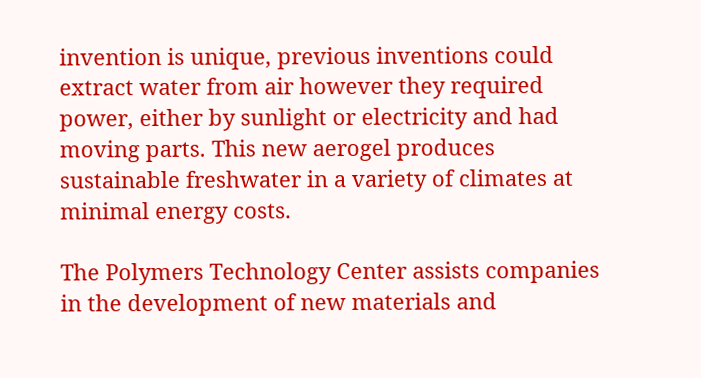invention is unique, previous inventions could extract water from air however they required power, either by sunlight or electricity and had moving parts. This new aerogel produces sustainable freshwater in a variety of climates at minimal energy costs.

The Polymers Technology Center assists companies in the development of new materials and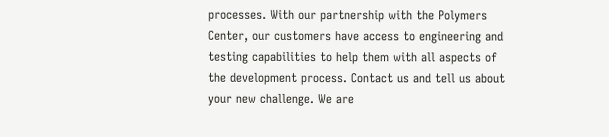processes. With our partnership with the Polymers Center, our customers have access to engineering and testing capabilities to help them with all aspects of the development process. Contact us and tell us about your new challenge. We are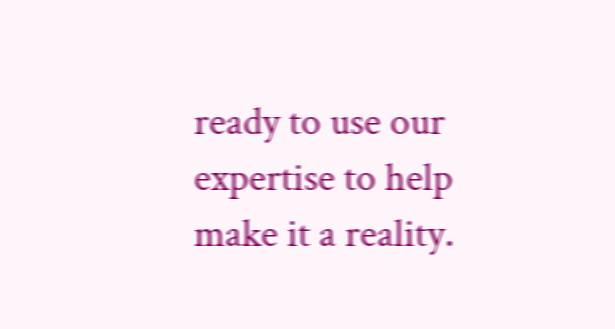ready to use our expertise to help make it a reality.